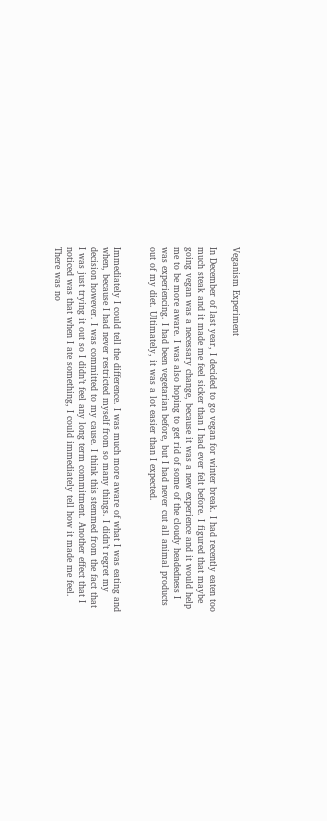Veganism Experiment

In December of last year, I decided to go vegan for winter break. I had recently eaten too much steak and it made me feel sicker than I had ever felt before. I figured that maybe going vegan was a necessary change, because it was a new experience and it would help me to be more aware. I was also hoping to get rid of some of the cloudy headedness I was experiencing. I had been vegetarian before, but I had never cut all animal products out of my diet. Ultimately, it was a lot easier than I expected.


Immediately I could tell the difference. I was much more aware of what I was eating and when, because I had never restricted myself from so many things. I didn’t regret my decision however. I was committed to my cause. I think this stemmed from the fact that I was just trying it out so I didn’t feel any long term commitment. Another effect that I noticed was that when I ate something, I could immediately tell how it made me feel. There was no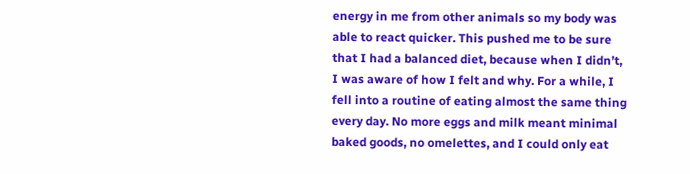energy in me from other animals so my body was able to react quicker. This pushed me to be sure that I had a balanced diet, because when I didn’t, I was aware of how I felt and why. For a while, I fell into a routine of eating almost the same thing every day. No more eggs and milk meant minimal baked goods, no omelettes, and I could only eat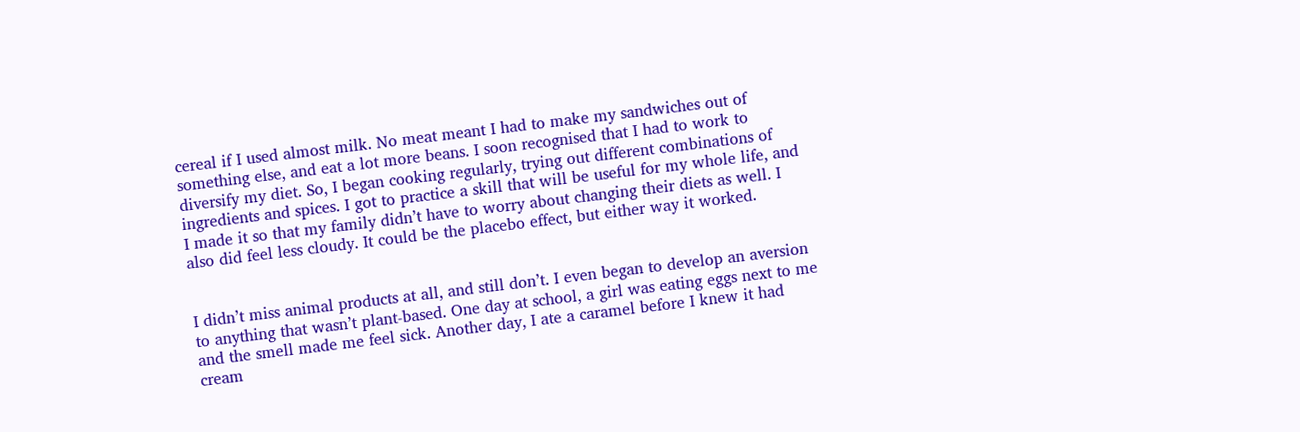cereal if I used almost milk. No meat meant I had to make my sandwiches out of something else, and eat a lot more beans. I soon recognised that I had to work to diversify my diet. So, I began cooking regularly, trying out different combinations of ingredients and spices. I got to practice a skill that will be useful for my whole life, and I made it so that my family didn’t have to worry about changing their diets as well. I also did feel less cloudy. It could be the placebo effect, but either way it worked.


I didn’t miss animal products at all, and still don’t. I even began to develop an aversion to anything that wasn’t plant-based. One day at school, a girl was eating eggs next to me and the smell made me feel sick. Another day, I ate a caramel before I knew it had cream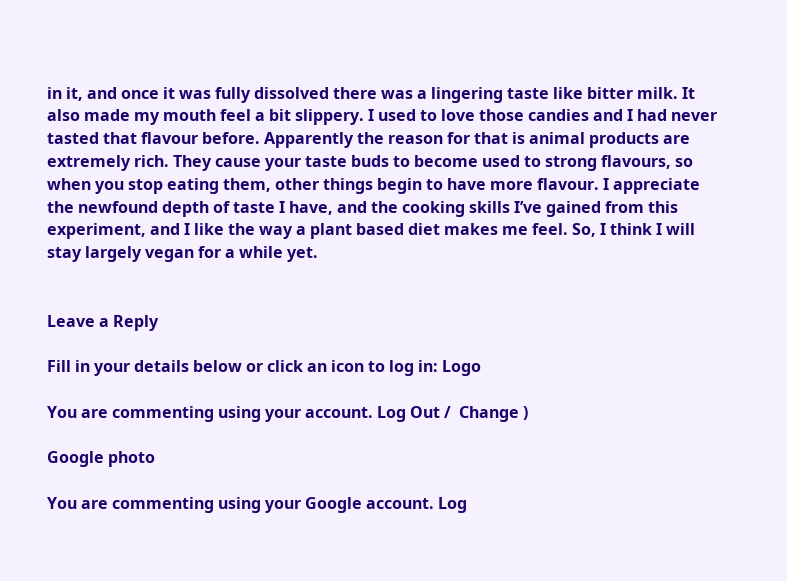in it, and once it was fully dissolved there was a lingering taste like bitter milk. It also made my mouth feel a bit slippery. I used to love those candies and I had never tasted that flavour before. Apparently the reason for that is animal products are extremely rich. They cause your taste buds to become used to strong flavours, so when you stop eating them, other things begin to have more flavour. I appreciate the newfound depth of taste I have, and the cooking skills I’ve gained from this experiment, and I like the way a plant based diet makes me feel. So, I think I will stay largely vegan for a while yet.


Leave a Reply

Fill in your details below or click an icon to log in: Logo

You are commenting using your account. Log Out /  Change )

Google photo

You are commenting using your Google account. Log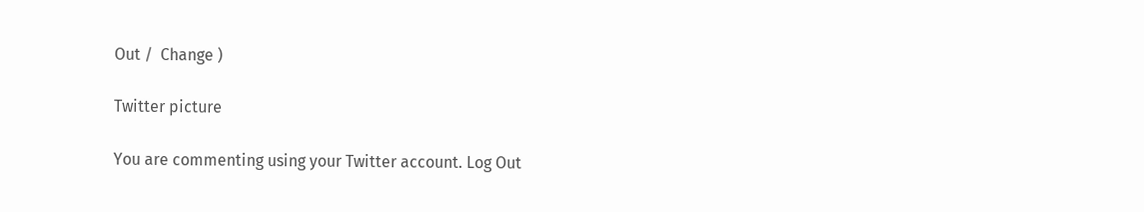Out /  Change )

Twitter picture

You are commenting using your Twitter account. Log Out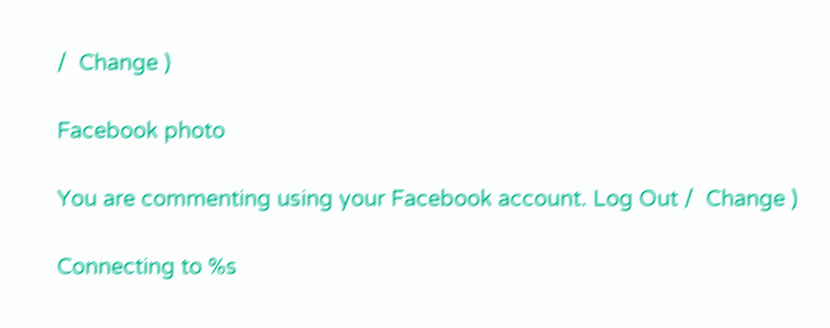/  Change )

Facebook photo

You are commenting using your Facebook account. Log Out /  Change )

Connecting to %s